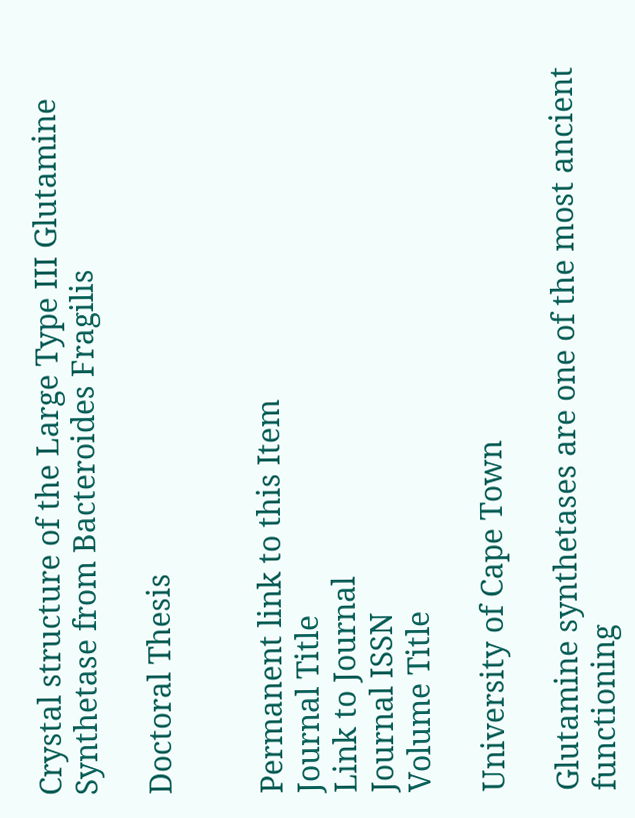Crystal structure of the Large Type III Glutamine Synthetase from Bacteroides Fragilis

Doctoral Thesis


Permanent link to this Item
Journal Title
Link to Journal
Journal ISSN
Volume Title

University of Cape Town

Glutamine synthetases are one of the most ancient functioning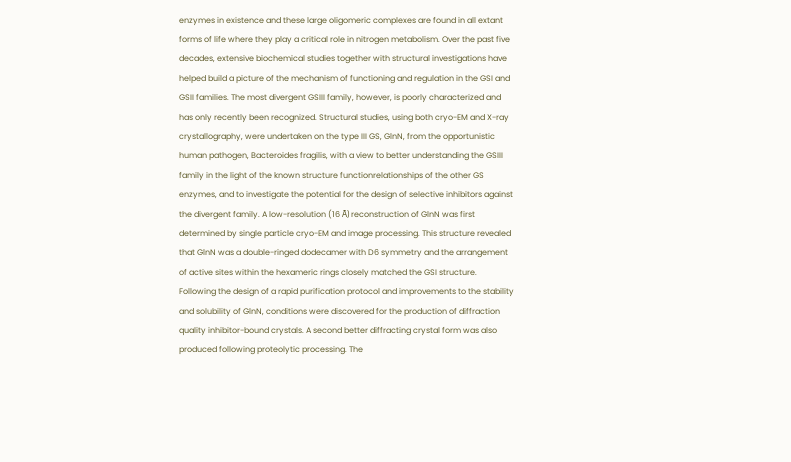enzymes in existence and these large oligomeric complexes are found in all extant forms of life where they play a critical role in nitrogen metabolism. Over the past five decades, extensive biochemical studies together with structural investigations have helped build a picture of the mechanism of functioning and regulation in the GSI and GSII families. The most divergent GSIII family, however, is poorly characterized and has only recently been recognized. Structural studies, using both cryo-EM and X-ray crystallography, were undertaken on the type III GS, GlnN, from the opportunistic human pathogen, Bacteroides fragilis, with a view to better understanding the GSIII family in the light of the known structure functionrelationships of the other GS enzymes, and to investigate the potential for the design of selective inhibitors against the divergent family. A low-resolution (16 Ã) reconstruction of GlnN was first determined by single particle cryo-EM and image processing. This structure revealed that GlnN was a double-ringed dodecamer with D6 symmetry and the arrangement of active sites within the hexameric rings closely matched the GSI structure. Following the design of a rapid purification protocol and improvements to the stability and solubility of GlnN, conditions were discovered for the production of diffraction quality inhibitor-bound crystals. A second better diffracting crystal form was also produced following proteolytic processing. The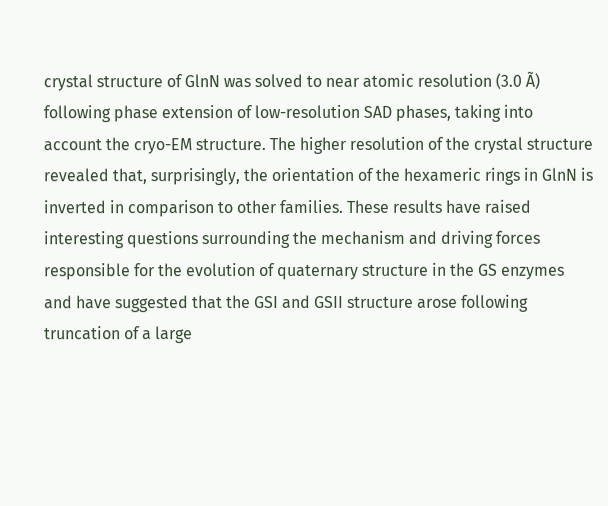crystal structure of GlnN was solved to near atomic resolution (3.0 Ã) following phase extension of low-resolution SAD phases, taking into account the cryo-EM structure. The higher resolution of the crystal structure revealed that, surprisingly, the orientation of the hexameric rings in GlnN is inverted in comparison to other families. These results have raised interesting questions surrounding the mechanism and driving forces responsible for the evolution of quaternary structure in the GS enzymes and have suggested that the GSI and GSII structure arose following truncation of a large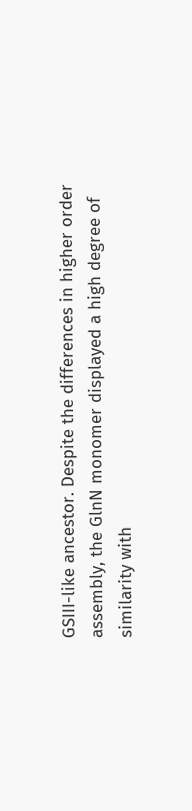GSIII-like ancestor. Despite the differences in higher order assembly, the GlnN monomer displayed a high degree of similarity with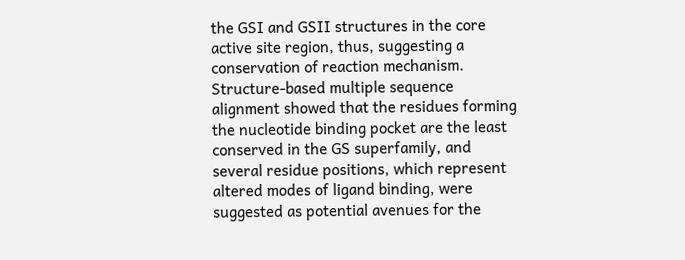the GSI and GSII structures in the core active site region, thus, suggesting a conservation of reaction mechanism. Structure-based multiple sequence alignment showed that the residues forming the nucleotide binding pocket are the least conserved in the GS superfamily, and several residue positions, which represent altered modes of ligand binding, were suggested as potential avenues for the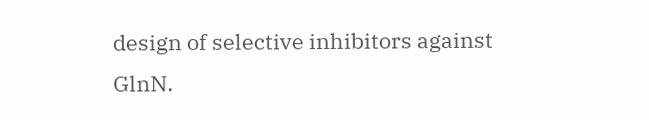design of selective inhibitors against GlnN.